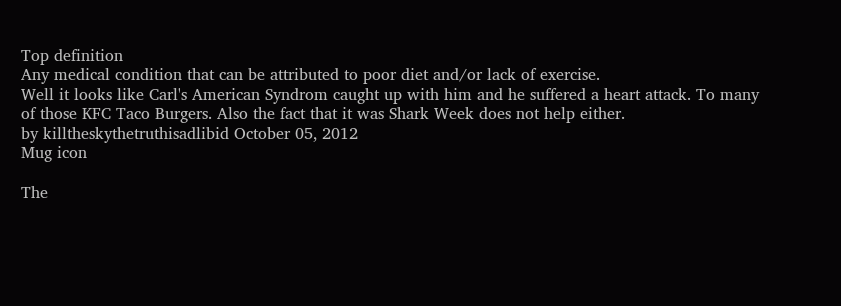Top definition
Any medical condition that can be attributed to poor diet and/or lack of exercise.
Well it looks like Carl's American Syndrom caught up with him and he suffered a heart attack. To many of those KFC Taco Burgers. Also the fact that it was Shark Week does not help either.
by killtheskythetruthisadlibid October 05, 2012
Mug icon

The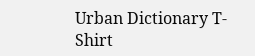Urban Dictionary T-Shirt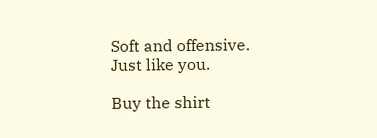Soft and offensive. Just like you.

Buy the shirt